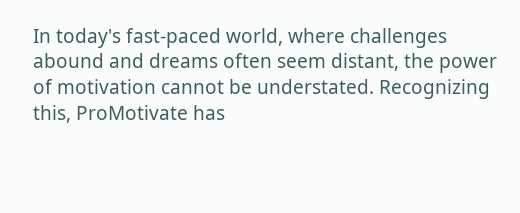In today's fast-paced world, where challenges abound and dreams often seem distant, the power of motivation cannot be understated. Recognizing this, ProMotivate has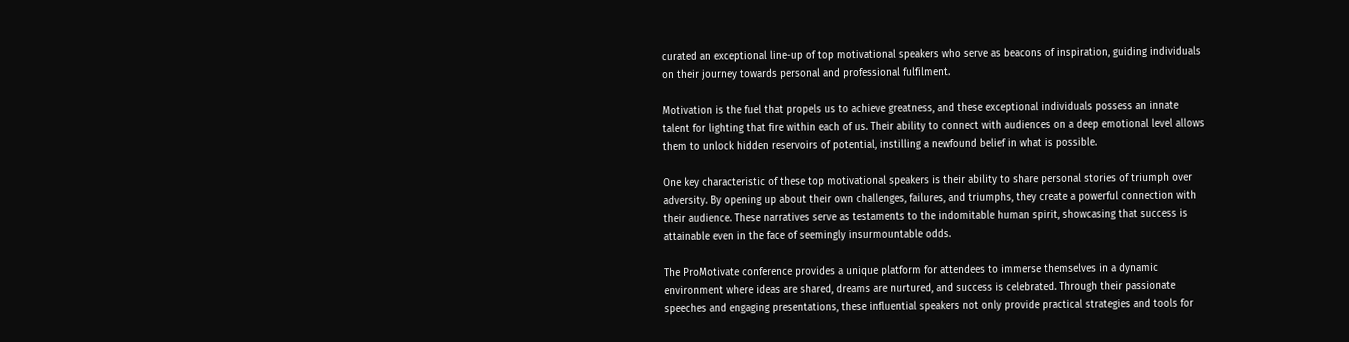curated an exceptional line-up of top motivational speakers who serve as beacons of inspiration, guiding individuals on their journey towards personal and professional fulfilment.

Motivation is the fuel that propels us to achieve greatness, and these exceptional individuals possess an innate talent for lighting that fire within each of us. Their ability to connect with audiences on a deep emotional level allows them to unlock hidden reservoirs of potential, instilling a newfound belief in what is possible.

One key characteristic of these top motivational speakers is their ability to share personal stories of triumph over adversity. By opening up about their own challenges, failures, and triumphs, they create a powerful connection with their audience. These narratives serve as testaments to the indomitable human spirit, showcasing that success is attainable even in the face of seemingly insurmountable odds.

The ProMotivate conference provides a unique platform for attendees to immerse themselves in a dynamic environment where ideas are shared, dreams are nurtured, and success is celebrated. Through their passionate speeches and engaging presentations, these influential speakers not only provide practical strategies and tools for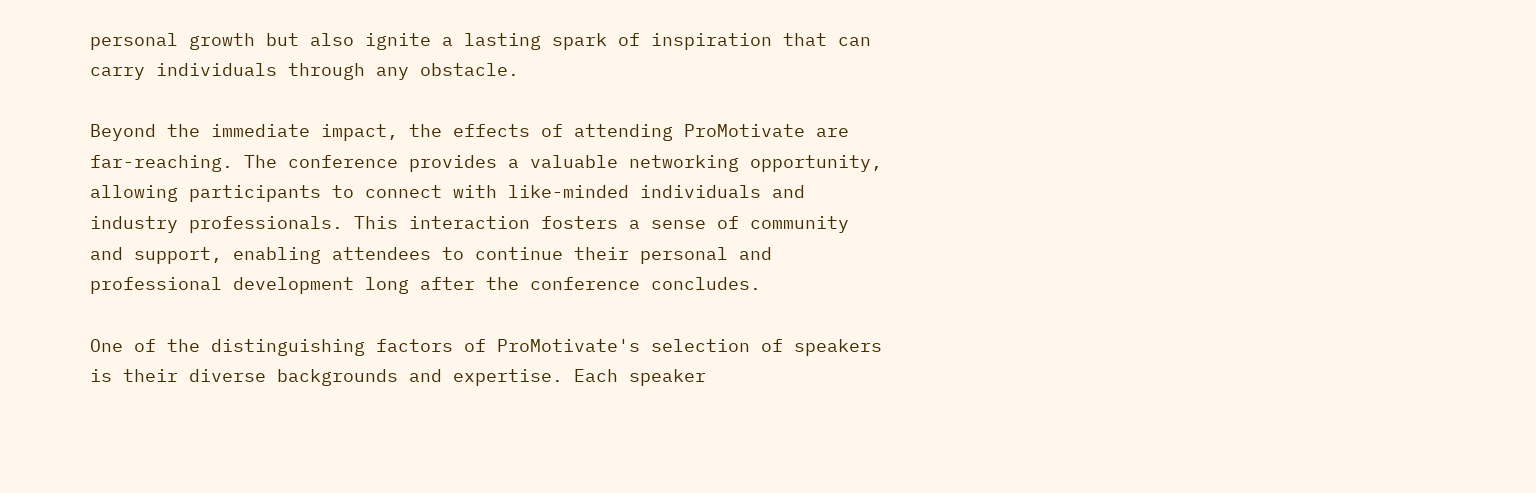personal growth but also ignite a lasting spark of inspiration that can carry individuals through any obstacle.

Beyond the immediate impact, the effects of attending ProMotivate are far-reaching. The conference provides a valuable networking opportunity, allowing participants to connect with like-minded individuals and industry professionals. This interaction fosters a sense of community and support, enabling attendees to continue their personal and professional development long after the conference concludes.

One of the distinguishing factors of ProMotivate's selection of speakers is their diverse backgrounds and expertise. Each speaker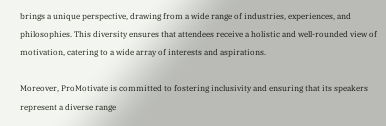brings a unique perspective, drawing from a wide range of industries, experiences, and philosophies. This diversity ensures that attendees receive a holistic and well-rounded view of motivation, catering to a wide array of interests and aspirations.

Moreover, ProMotivate is committed to fostering inclusivity and ensuring that its speakers represent a diverse range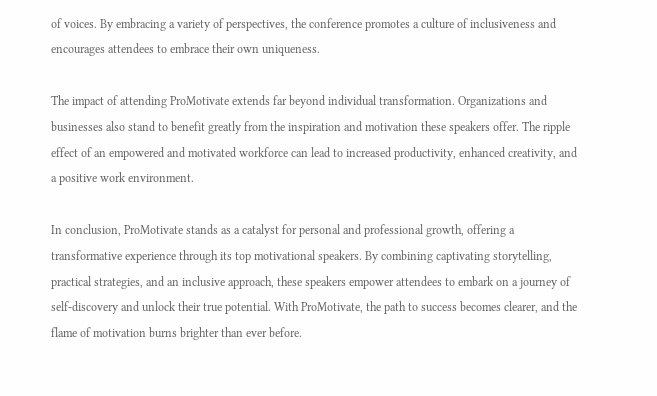of voices. By embracing a variety of perspectives, the conference promotes a culture of inclusiveness and encourages attendees to embrace their own uniqueness.

The impact of attending ProMotivate extends far beyond individual transformation. Organizations and businesses also stand to benefit greatly from the inspiration and motivation these speakers offer. The ripple effect of an empowered and motivated workforce can lead to increased productivity, enhanced creativity, and a positive work environment.

In conclusion, ProMotivate stands as a catalyst for personal and professional growth, offering a transformative experience through its top motivational speakers. By combining captivating storytelling, practical strategies, and an inclusive approach, these speakers empower attendees to embark on a journey of self-discovery and unlock their true potential. With ProMotivate, the path to success becomes clearer, and the flame of motivation burns brighter than ever before.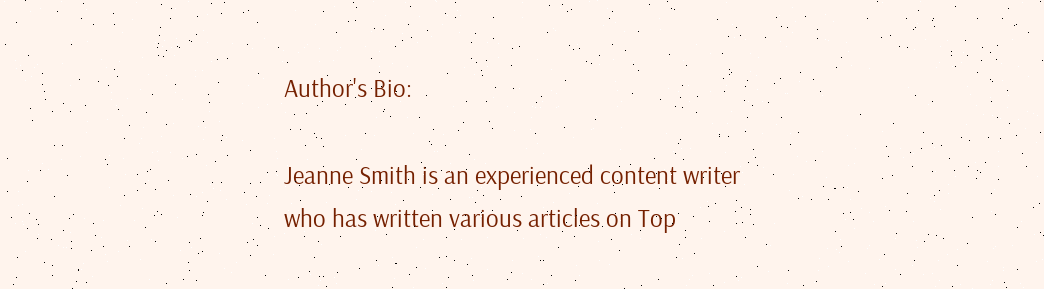Author's Bio:

Jeanne Smith is an experienced content writer who has written various articles on Top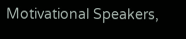Motivational Speakers,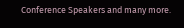Conference Speakers and many more.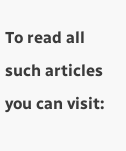To read all such articles you can visit: